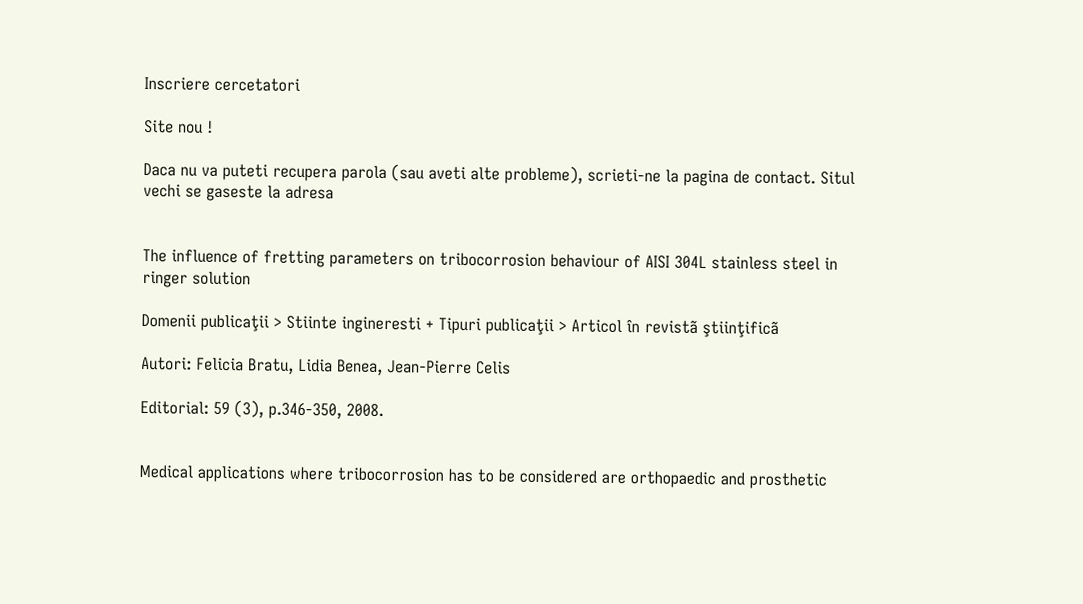Inscriere cercetatori

Site nou !

Daca nu va puteti recupera parola (sau aveti alte probleme), scrieti-ne la pagina de contact. Situl vechi se gaseste la adresa


The influence of fretting parameters on tribocorrosion behaviour of AISI 304L stainless steel in ringer solution

Domenii publicaţii > Stiinte ingineresti + Tipuri publicaţii > Articol în revistã ştiinţificã

Autori: Felicia Bratu, Lidia Benea, Jean-Pierre Celis

Editorial: 59 (3), p.346-350, 2008.


Medical applications where tribocorrosion has to be considered are orthopaedic and prosthetic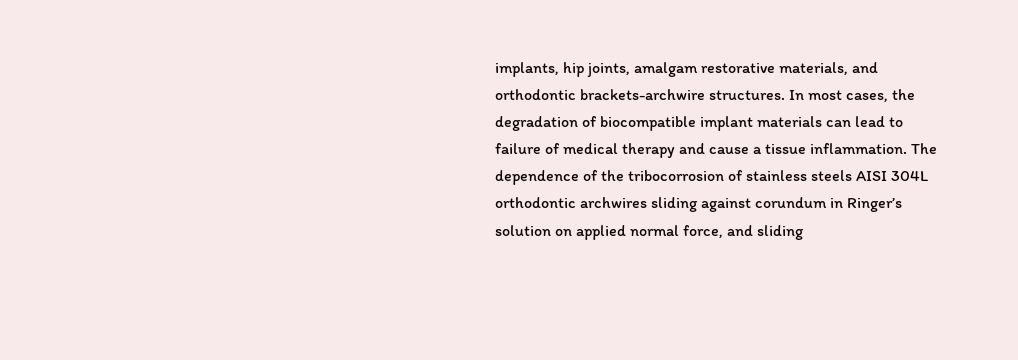implants, hip joints, amalgam restorative materials, and orthodontic brackets-archwire structures. In most cases, the degradation of biocompatible implant materials can lead to failure of medical therapy and cause a tissue inflammation. The dependence of the tribocorrosion of stainless steels AISI 304L orthodontic archwires sliding against corundum in Ringer’s solution on applied normal force, and sliding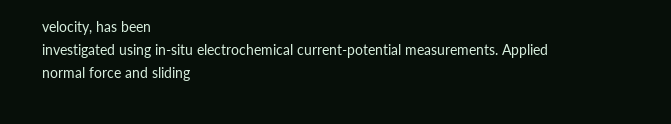velocity, has been
investigated using in-situ electrochemical current-potential measurements. Applied normal force and sliding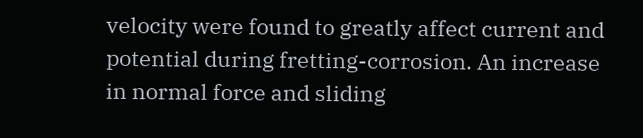velocity were found to greatly affect current and potential during fretting-corrosion. An increase in normal force and sliding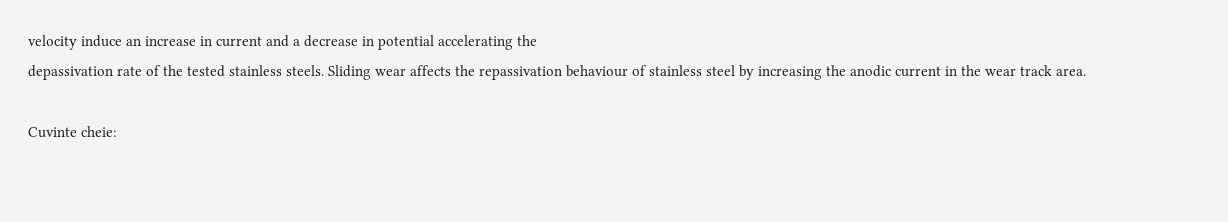velocity induce an increase in current and a decrease in potential accelerating the
depassivation rate of the tested stainless steels. Sliding wear affects the repassivation behaviour of stainless steel by increasing the anodic current in the wear track area.

Cuvinte cheie: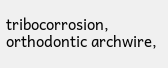tribocorrosion, orthodontic archwire,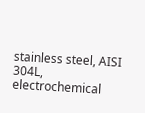stainless steel, AISI 304L, electrochemical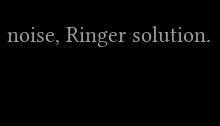noise, Ringer solution.